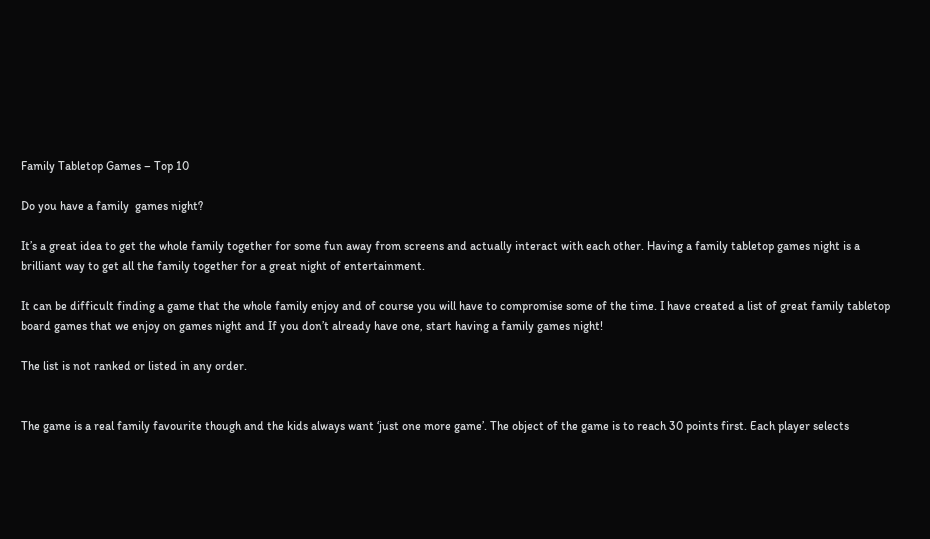Family Tabletop Games – Top 10

Do you have a family  games night?

It’s a great idea to get the whole family together for some fun away from screens and actually interact with each other. Having a family tabletop games night is a brilliant way to get all the family together for a great night of entertainment.

It can be difficult finding a game that the whole family enjoy and of course you will have to compromise some of the time. I have created a list of great family tabletop board games that we enjoy on games night and If you don’t already have one, start having a family games night!

The list is not ranked or listed in any order.


The game is a real family favourite though and the kids always want ‘just one more game’. The object of the game is to reach 30 points first. Each player selects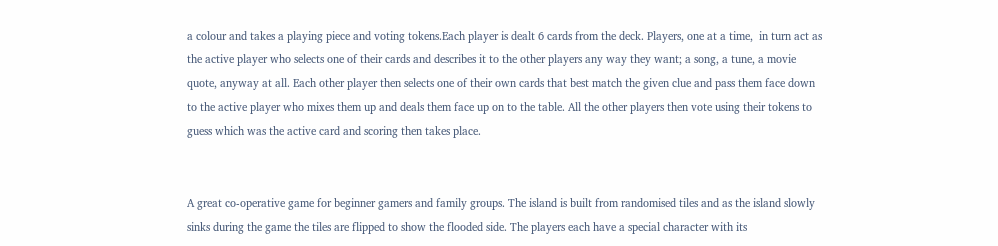a colour and takes a playing piece and voting tokens.Each player is dealt 6 cards from the deck. Players, one at a time,  in turn act as the active player who selects one of their cards and describes it to the other players any way they want; a song, a tune, a movie quote, anyway at all. Each other player then selects one of their own cards that best match the given clue and pass them face down to the active player who mixes them up and deals them face up on to the table. All the other players then vote using their tokens to guess which was the active card and scoring then takes place.


A great co-operative game for beginner gamers and family groups. The island is built from randomised tiles and as the island slowly sinks during the game the tiles are flipped to show the flooded side. The players each have a special character with its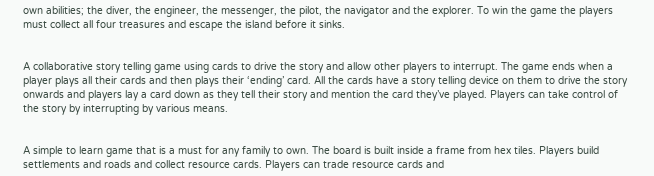own abilities; the diver, the engineer, the messenger, the pilot, the navigator and the explorer. To win the game the players must collect all four treasures and escape the island before it sinks.


A collaborative story telling game using cards to drive the story and allow other players to interrupt. The game ends when a player plays all their cards and then plays their ‘ending’ card. All the cards have a story telling device on them to drive the story onwards and players lay a card down as they tell their story and mention the card they’ve played. Players can take control of the story by interrupting by various means.


A simple to learn game that is a must for any family to own. The board is built inside a frame from hex tiles. Players build settlements and roads and collect resource cards. Players can trade resource cards and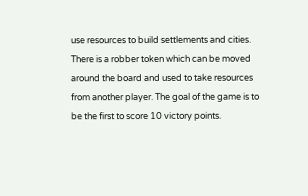use resources to build settlements and cities. There is a robber token which can be moved around the board and used to take resources from another player. The goal of the game is to be the first to score 10 victory points.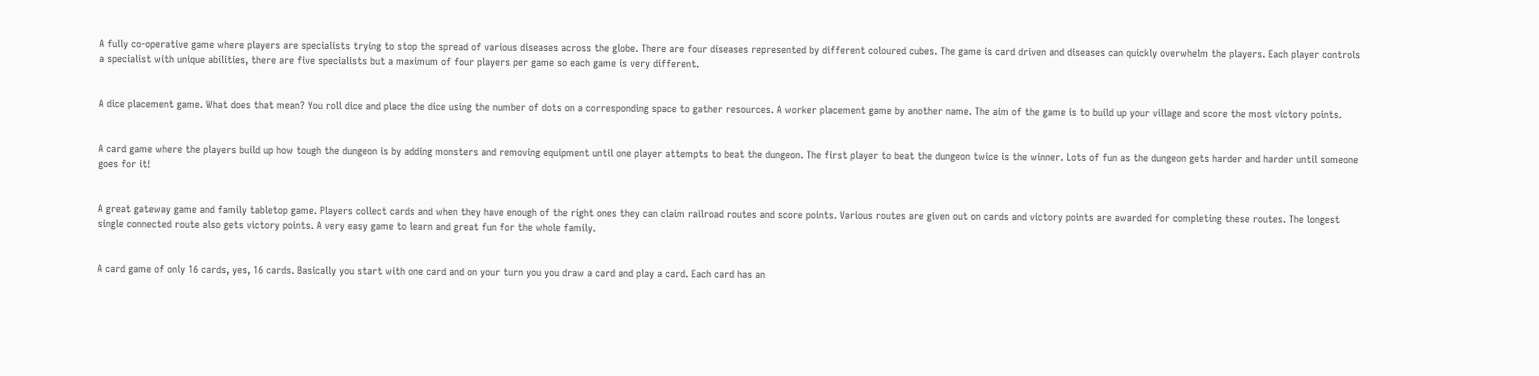A fully co-operative game where players are specialists trying to stop the spread of various diseases across the globe. There are four diseases represented by different coloured cubes. The game is card driven and diseases can quickly overwhelm the players. Each player controls a specialist with unique abilities, there are five specialists but a maximum of four players per game so each game is very different.


A dice placement game. What does that mean? You roll dice and place the dice using the number of dots on a corresponding space to gather resources. A worker placement game by another name. The aim of the game is to build up your village and score the most victory points.


A card game where the players build up how tough the dungeon is by adding monsters and removing equipment until one player attempts to beat the dungeon. The first player to beat the dungeon twice is the winner. Lots of fun as the dungeon gets harder and harder until someone goes for it!


A great gateway game and family tabletop game. Players collect cards and when they have enough of the right ones they can claim railroad routes and score points. Various routes are given out on cards and victory points are awarded for completing these routes. The longest single connected route also gets victory points. A very easy game to learn and great fun for the whole family.


A card game of only 16 cards, yes, 16 cards. Basically you start with one card and on your turn you you draw a card and play a card. Each card has an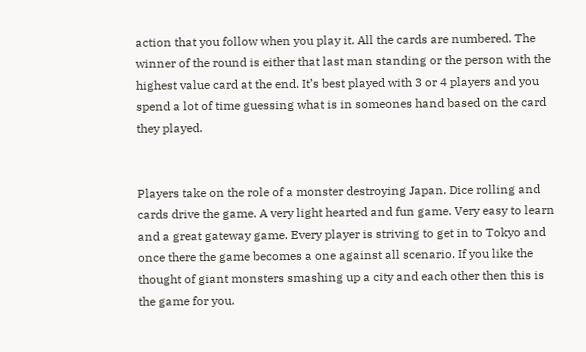action that you follow when you play it. All the cards are numbered. The winner of the round is either that last man standing or the person with the highest value card at the end. It’s best played with 3 or 4 players and you spend a lot of time guessing what is in someones hand based on the card they played.


Players take on the role of a monster destroying Japan. Dice rolling and cards drive the game. A very light hearted and fun game. Very easy to learn and a great gateway game. Every player is striving to get in to Tokyo and once there the game becomes a one against all scenario. If you like the thought of giant monsters smashing up a city and each other then this is the game for you.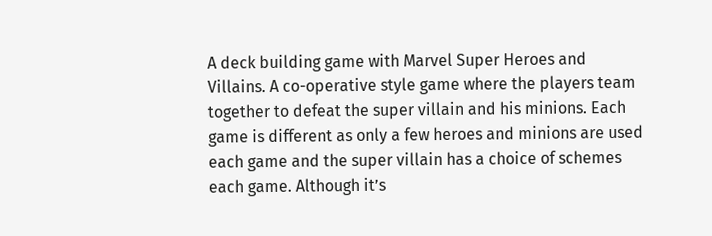A deck building game with Marvel Super Heroes and Villains. A co-operative style game where the players team together to defeat the super villain and his minions. Each game is different as only a few heroes and minions are used each game and the super villain has a choice of schemes each game. Although it’s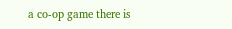a co-op game there is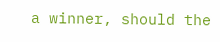a winner, should the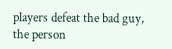players defeat the bad guy, the person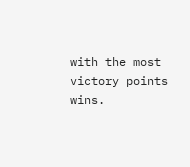with the most victory points wins.